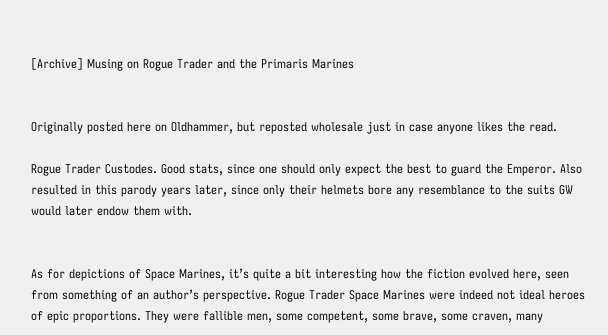[Archive] Musing on Rogue Trader and the Primaris Marines


Originally posted here on Oldhammer, but reposted wholesale just in case anyone likes the read.

Rogue Trader Custodes. Good stats, since one should only expect the best to guard the Emperor. Also resulted in this parody years later, since only their helmets bore any resemblance to the suits GW would later endow them with.


As for depictions of Space Marines, it’s quite a bit interesting how the fiction evolved here, seen from something of an author’s perspective. Rogue Trader Space Marines were indeed not ideal heroes of epic proportions. They were fallible men, some competent, some brave, some craven, many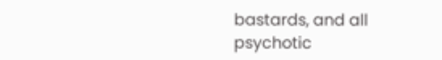bastards, and all psychotic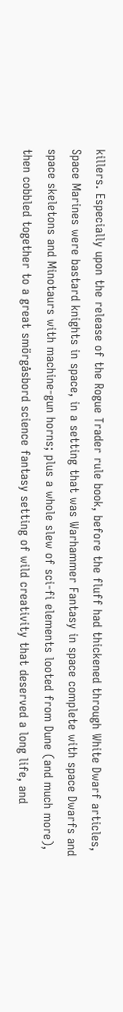killers. Especially upon the release of the Rogue Trader rule book, before the fluff had thickened through White Dwarf articles, Space Marines were bastard knights in space, in a setting that was Warhammer Fantasy in space complete with space Dwarfs and space skeletons and Minotaurs with machine-gun horns; plus a whole slew of sci-fi elements looted from Dune (and much more), then cobbled together to a great smörgåsbord science fantasy setting of wild creativity that deserved a long life, and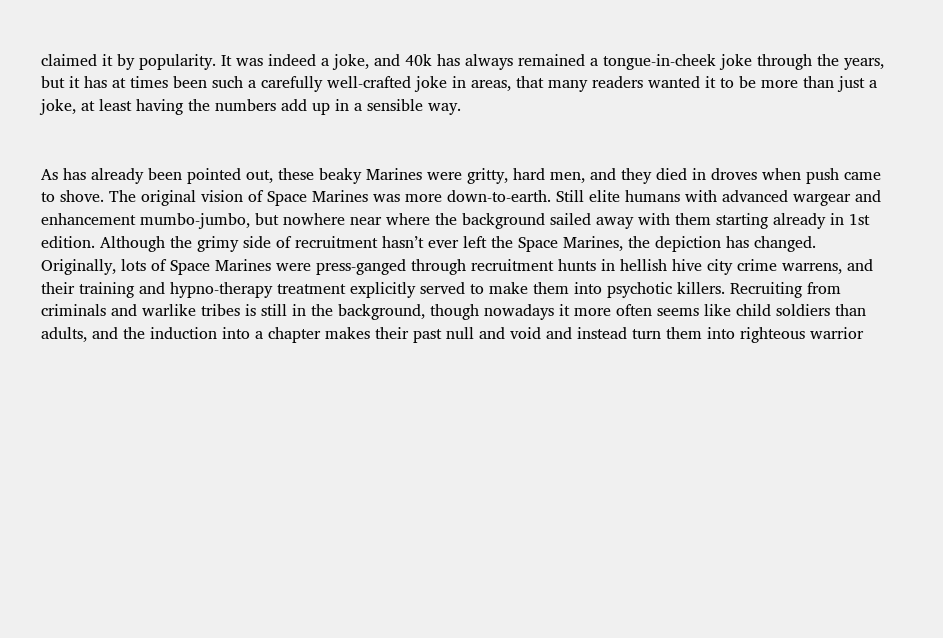claimed it by popularity. It was indeed a joke, and 40k has always remained a tongue-in-cheek joke through the years, but it has at times been such a carefully well-crafted joke in areas, that many readers wanted it to be more than just a joke, at least having the numbers add up in a sensible way.


As has already been pointed out, these beaky Marines were gritty, hard men, and they died in droves when push came to shove. The original vision of Space Marines was more down-to-earth. Still elite humans with advanced wargear and enhancement mumbo-jumbo, but nowhere near where the background sailed away with them starting already in 1st edition. Although the grimy side of recruitment hasn’t ever left the Space Marines, the depiction has changed. Originally, lots of Space Marines were press-ganged through recruitment hunts in hellish hive city crime warrens, and their training and hypno-therapy treatment explicitly served to make them into psychotic killers. Recruiting from criminals and warlike tribes is still in the background, though nowadays it more often seems like child soldiers than adults, and the induction into a chapter makes their past null and void and instead turn them into righteous warrior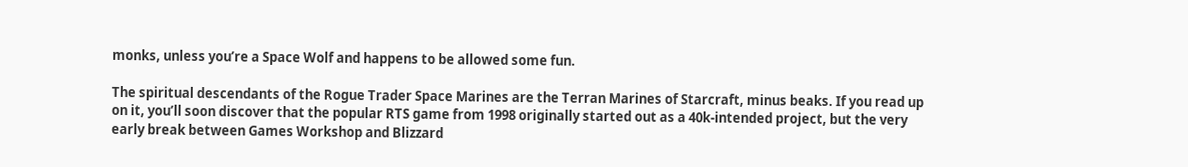monks, unless you’re a Space Wolf and happens to be allowed some fun.

The spiritual descendants of the Rogue Trader Space Marines are the Terran Marines of Starcraft, minus beaks. If you read up on it, you’ll soon discover that the popular RTS game from 1998 originally started out as a 40k-intended project, but the very early break between Games Workshop and Blizzard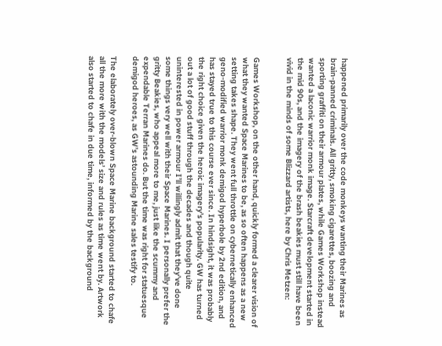happened primarily over the code monkeys wanting their Marines as brain-panned criminals. All gritty, smoking cigarettes, boozing and sporting graffiti on their armour plates, while Games Workshop instead wanted a laconic warrior monk image. Starcraft development started in the mid 90s, and the imagery of the brash beakies must still have been vivid in the minds of some Blizzard artists, here by Chris Metzen:


Games Workshop, on the other hand, quickly formed a clearer vision of what they wanted Space Marines to be, as so often happens as a new setting takes shape. They went full throttle on cybernetically enhanced geno-modified warrior monk demigod hyperbole by 2nd edition, and has stayed true to this course ever since. In hindsight, it was probably the right choice given the heroic imagery’s popularity. GW has turned out a lot of good stuff through the decades and though quite uninterested in power armour I’ll willingly admit that they’ve done some things very well with their Space Marines. I personally prefer the gritty Beakies, who appeal more to me, just like the scummy and expendable Terran Marines do. But the time was right for statuesque demigod heroes, as GW’s astounding Marine sales testify to.

The elaborately over-blown Space Marine background started to chafe all the more with the models’ size and rules as time went by. Artwork also started to chafe in due time, informed by the background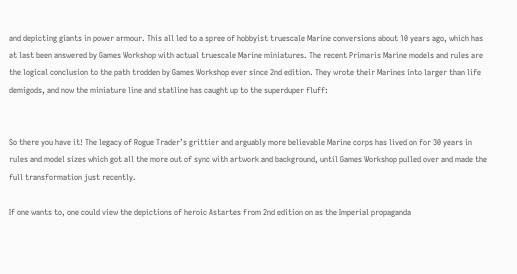and depicting giants in power armour. This all led to a spree of hobbyist truescale Marine conversions about 10 years ago, which has at last been answered by Games Workshop with actual truescale Marine miniatures. The recent Primaris Marine models and rules are the logical conclusion to the path trodden by Games Workshop ever since 2nd edition. They wrote their Marines into larger than life demigods, and now the miniature line and statline has caught up to the superduper fluff:


So there you have it! The legacy of Rogue Trader’s grittier and arguably more believable Marine corps has lived on for 30 years in rules and model sizes which got all the more out of sync with artwork and background, until Games Workshop pulled over and made the full transformation just recently.

If one wants to, one could view the depictions of heroic Astartes from 2nd edition on as the Imperial propaganda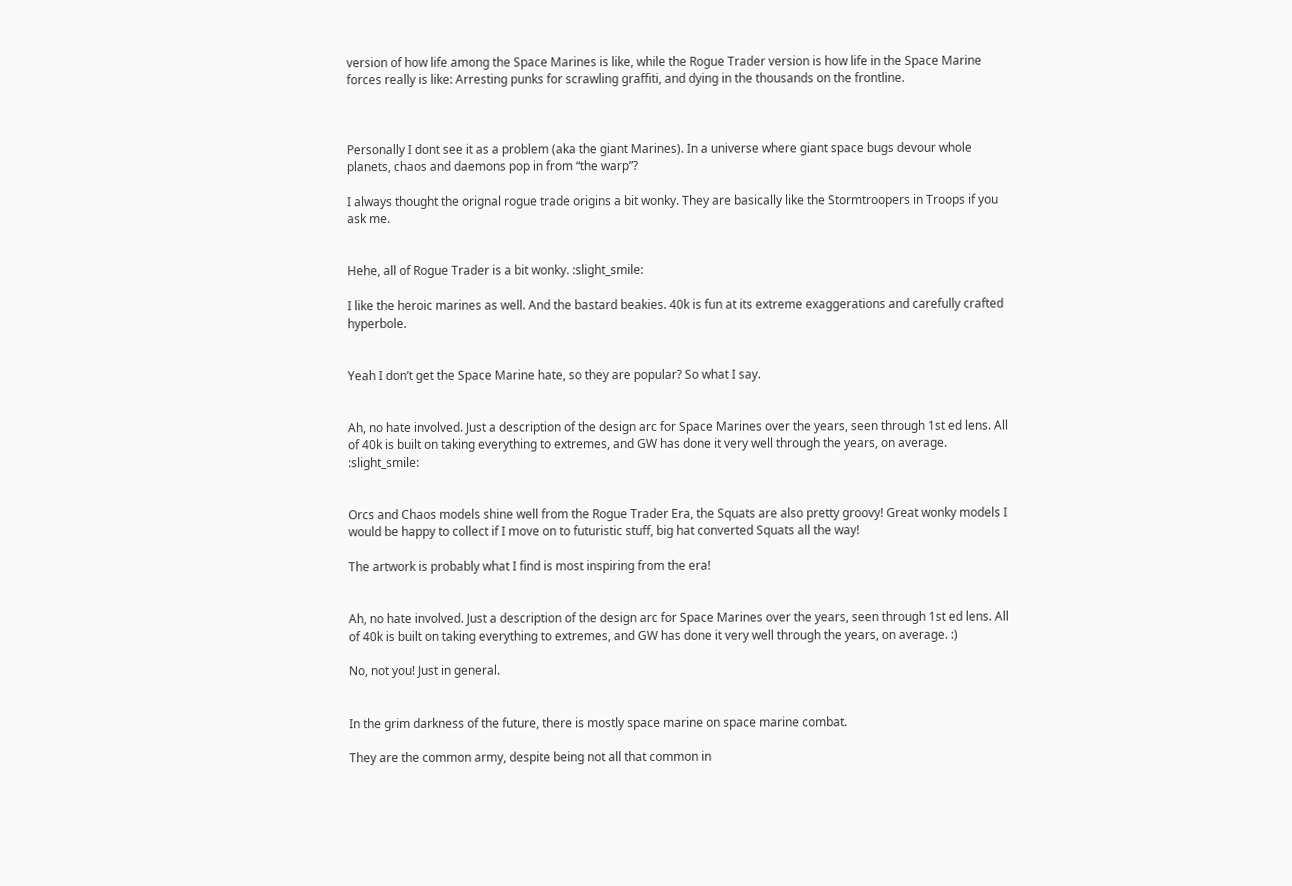version of how life among the Space Marines is like, while the Rogue Trader version is how life in the Space Marine forces really is like: Arresting punks for scrawling graffiti, and dying in the thousands on the frontline.



Personally I dont see it as a problem (aka the giant Marines). In a universe where giant space bugs devour whole planets, chaos and daemons pop in from “the warp”?

I always thought the orignal rogue trade origins a bit wonky. They are basically like the Stormtroopers in Troops if you ask me.


Hehe, all of Rogue Trader is a bit wonky. :slight_smile:

I like the heroic marines as well. And the bastard beakies. 40k is fun at its extreme exaggerations and carefully crafted hyperbole.


Yeah I don’t get the Space Marine hate, so they are popular? So what I say.


Ah, no hate involved. Just a description of the design arc for Space Marines over the years, seen through 1st ed lens. All of 40k is built on taking everything to extremes, and GW has done it very well through the years, on average. :slight_smile:


Orcs and Chaos models shine well from the Rogue Trader Era, the Squats are also pretty groovy! Great wonky models I would be happy to collect if I move on to futuristic stuff, big hat converted Squats all the way!

The artwork is probably what I find is most inspiring from the era!


Ah, no hate involved. Just a description of the design arc for Space Marines over the years, seen through 1st ed lens. All of 40k is built on taking everything to extremes, and GW has done it very well through the years, on average. :)

No, not you! Just in general.


In the grim darkness of the future, there is mostly space marine on space marine combat.

They are the common army, despite being not all that common in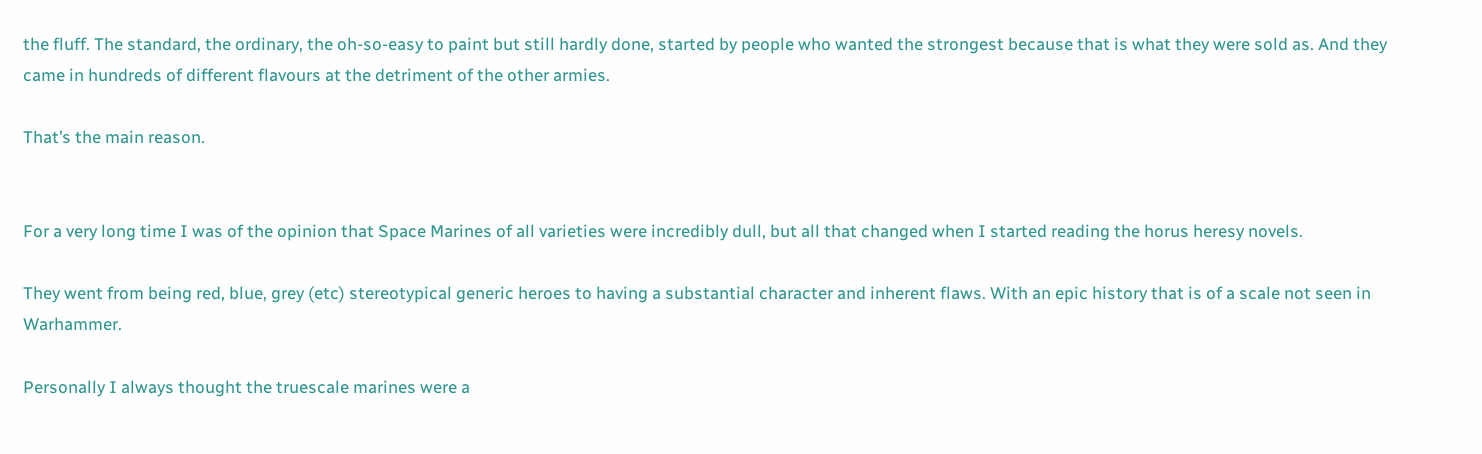the fluff. The standard, the ordinary, the oh-so-easy to paint but still hardly done, started by people who wanted the strongest because that is what they were sold as. And they came in hundreds of different flavours at the detriment of the other armies.

That’s the main reason.


For a very long time I was of the opinion that Space Marines of all varieties were incredibly dull, but all that changed when I started reading the horus heresy novels.

They went from being red, blue, grey (etc) stereotypical generic heroes to having a substantial character and inherent flaws. With an epic history that is of a scale not seen in Warhammer.

Personally I always thought the truescale marines were a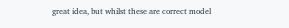great idea, but whilst these are correct model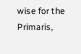wise for the Primaris,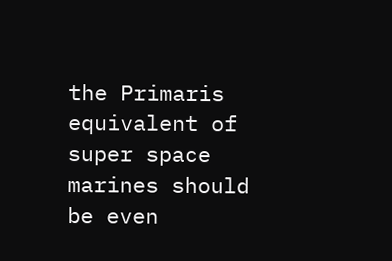the Primaris equivalent of super space marines should be even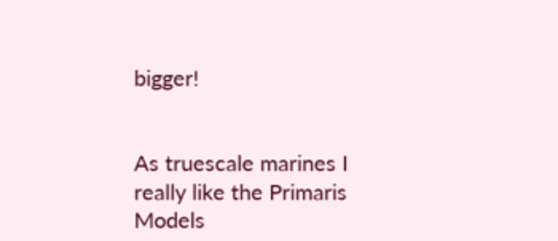bigger!


As truescale marines I really like the Primaris Models